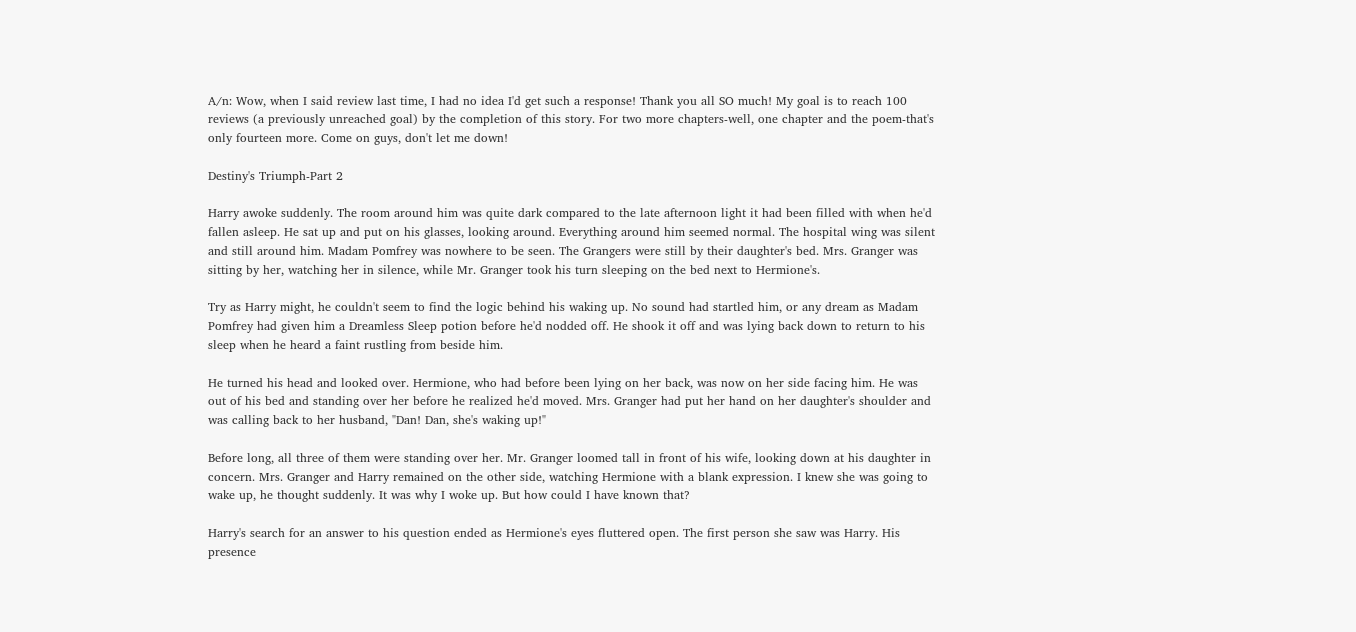A/n: Wow, when I said review last time, I had no idea I'd get such a response! Thank you all SO much! My goal is to reach 100 reviews (a previously unreached goal) by the completion of this story. For two more chapters-well, one chapter and the poem-that's only fourteen more. Come on guys, don't let me down!

Destiny's Triumph-Part 2

Harry awoke suddenly. The room around him was quite dark compared to the late afternoon light it had been filled with when he'd fallen asleep. He sat up and put on his glasses, looking around. Everything around him seemed normal. The hospital wing was silent and still around him. Madam Pomfrey was nowhere to be seen. The Grangers were still by their daughter's bed. Mrs. Granger was sitting by her, watching her in silence, while Mr. Granger took his turn sleeping on the bed next to Hermione's.

Try as Harry might, he couldn't seem to find the logic behind his waking up. No sound had startled him, or any dream as Madam Pomfrey had given him a Dreamless Sleep potion before he'd nodded off. He shook it off and was lying back down to return to his sleep when he heard a faint rustling from beside him.

He turned his head and looked over. Hermione, who had before been lying on her back, was now on her side facing him. He was out of his bed and standing over her before he realized he'd moved. Mrs. Granger had put her hand on her daughter's shoulder and was calling back to her husband, "Dan! Dan, she's waking up!"

Before long, all three of them were standing over her. Mr. Granger loomed tall in front of his wife, looking down at his daughter in concern. Mrs. Granger and Harry remained on the other side, watching Hermione with a blank expression. I knew she was going to wake up, he thought suddenly. It was why I woke up. But how could I have known that?

Harry's search for an answer to his question ended as Hermione's eyes fluttered open. The first person she saw was Harry. His presence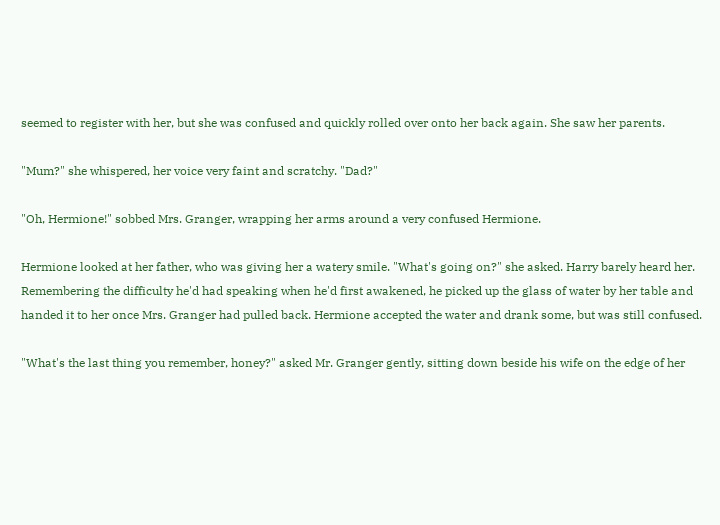seemed to register with her, but she was confused and quickly rolled over onto her back again. She saw her parents.

"Mum?" she whispered, her voice very faint and scratchy. "Dad?"

"Oh, Hermione!" sobbed Mrs. Granger, wrapping her arms around a very confused Hermione.

Hermione looked at her father, who was giving her a watery smile. "What's going on?" she asked. Harry barely heard her. Remembering the difficulty he'd had speaking when he'd first awakened, he picked up the glass of water by her table and handed it to her once Mrs. Granger had pulled back. Hermione accepted the water and drank some, but was still confused.

"What's the last thing you remember, honey?" asked Mr. Granger gently, sitting down beside his wife on the edge of her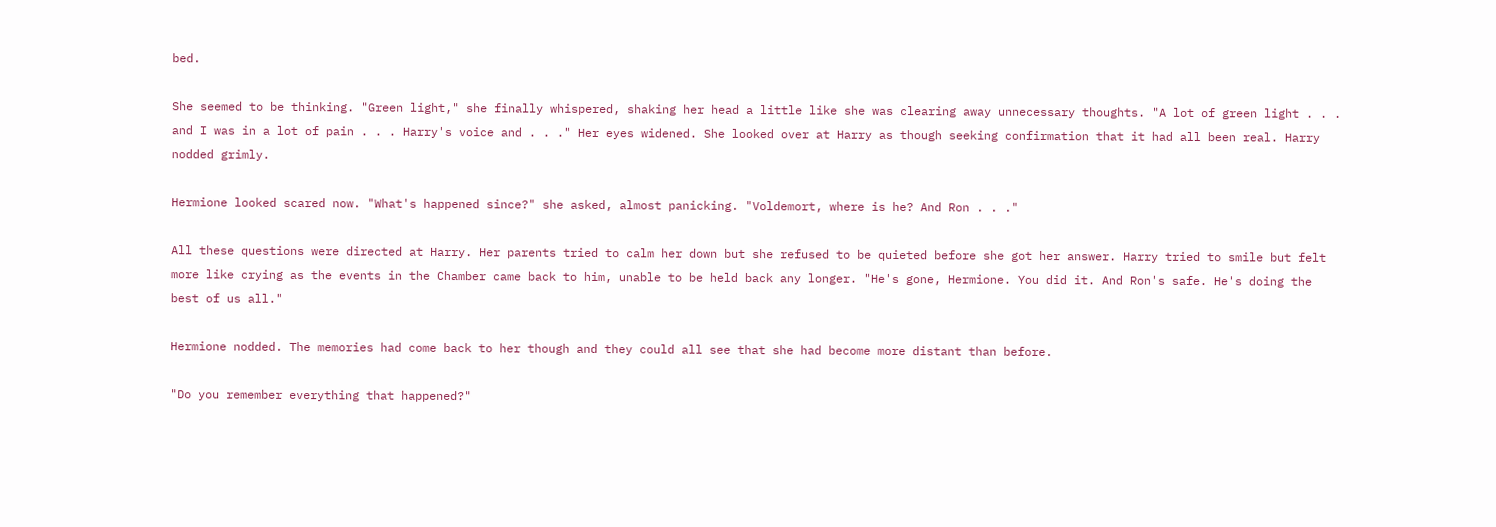bed.

She seemed to be thinking. "Green light," she finally whispered, shaking her head a little like she was clearing away unnecessary thoughts. "A lot of green light . . . and I was in a lot of pain . . . Harry's voice and . . ." Her eyes widened. She looked over at Harry as though seeking confirmation that it had all been real. Harry nodded grimly.

Hermione looked scared now. "What's happened since?" she asked, almost panicking. "Voldemort, where is he? And Ron . . ."

All these questions were directed at Harry. Her parents tried to calm her down but she refused to be quieted before she got her answer. Harry tried to smile but felt more like crying as the events in the Chamber came back to him, unable to be held back any longer. "He's gone, Hermione. You did it. And Ron's safe. He's doing the best of us all."

Hermione nodded. The memories had come back to her though and they could all see that she had become more distant than before.

"Do you remember everything that happened?"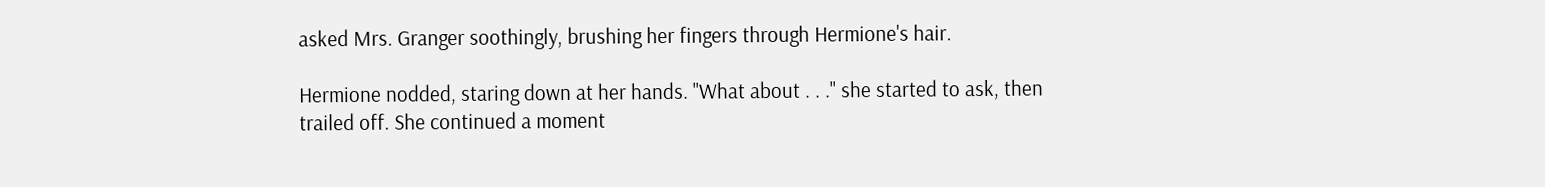asked Mrs. Granger soothingly, brushing her fingers through Hermione's hair.

Hermione nodded, staring down at her hands. "What about . . ." she started to ask, then trailed off. She continued a moment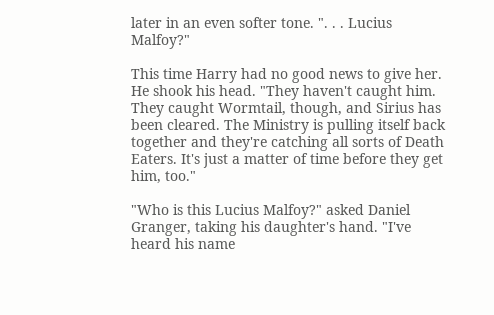later in an even softer tone. ". . . Lucius Malfoy?"

This time Harry had no good news to give her. He shook his head. "They haven't caught him. They caught Wormtail, though, and Sirius has been cleared. The Ministry is pulling itself back together and they're catching all sorts of Death Eaters. It's just a matter of time before they get him, too."

"Who is this Lucius Malfoy?" asked Daniel Granger, taking his daughter's hand. "I've heard his name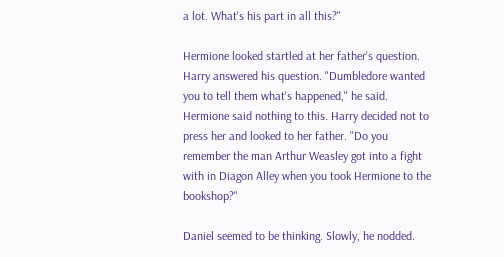a lot. What's his part in all this?"

Hermione looked startled at her father's question. Harry answered his question. "Dumbledore wanted you to tell them what's happened," he said. Hermione said nothing to this. Harry decided not to press her and looked to her father. "Do you remember the man Arthur Weasley got into a fight with in Diagon Alley when you took Hermione to the bookshop?"

Daniel seemed to be thinking. Slowly, he nodded.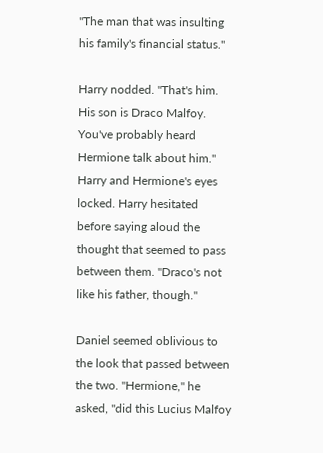"The man that was insulting his family's financial status."

Harry nodded. "That's him. His son is Draco Malfoy. You've probably heard Hermione talk about him." Harry and Hermione's eyes locked. Harry hesitated before saying aloud the thought that seemed to pass between them. "Draco's not like his father, though."

Daniel seemed oblivious to the look that passed between the two. "Hermione," he asked, "did this Lucius Malfoy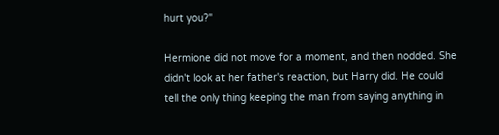hurt you?"

Hermione did not move for a moment, and then nodded. She didn't look at her father's reaction, but Harry did. He could tell the only thing keeping the man from saying anything in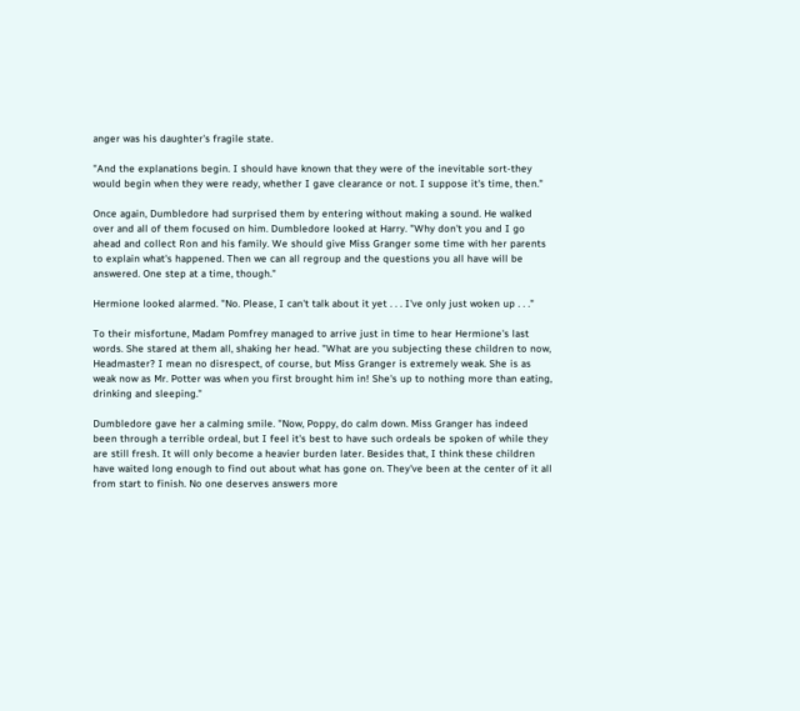anger was his daughter's fragile state.

"And the explanations begin. I should have known that they were of the inevitable sort-they would begin when they were ready, whether I gave clearance or not. I suppose it's time, then."

Once again, Dumbledore had surprised them by entering without making a sound. He walked over and all of them focused on him. Dumbledore looked at Harry. "Why don't you and I go ahead and collect Ron and his family. We should give Miss Granger some time with her parents to explain what's happened. Then we can all regroup and the questions you all have will be answered. One step at a time, though."

Hermione looked alarmed. "No. Please, I can't talk about it yet . . . I've only just woken up . . ."

To their misfortune, Madam Pomfrey managed to arrive just in time to hear Hermione's last words. She stared at them all, shaking her head. "What are you subjecting these children to now, Headmaster? I mean no disrespect, of course, but Miss Granger is extremely weak. She is as weak now as Mr. Potter was when you first brought him in! She's up to nothing more than eating, drinking and sleeping."

Dumbledore gave her a calming smile. "Now, Poppy, do calm down. Miss Granger has indeed been through a terrible ordeal, but I feel it's best to have such ordeals be spoken of while they are still fresh. It will only become a heavier burden later. Besides that, I think these children have waited long enough to find out about what has gone on. They've been at the center of it all from start to finish. No one deserves answers more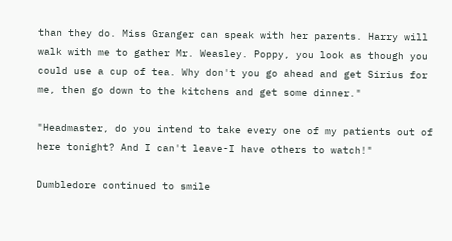than they do. Miss Granger can speak with her parents. Harry will walk with me to gather Mr. Weasley. Poppy, you look as though you could use a cup of tea. Why don't you go ahead and get Sirius for me, then go down to the kitchens and get some dinner."

"Headmaster, do you intend to take every one of my patients out of here tonight? And I can't leave-I have others to watch!"

Dumbledore continued to smile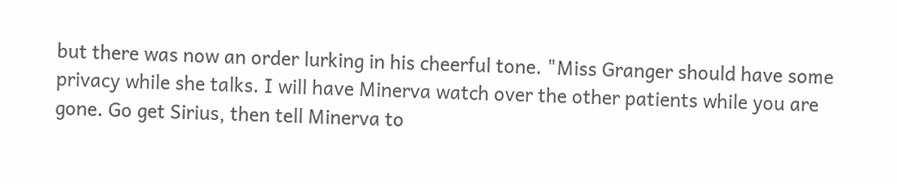but there was now an order lurking in his cheerful tone. "Miss Granger should have some privacy while she talks. I will have Minerva watch over the other patients while you are gone. Go get Sirius, then tell Minerva to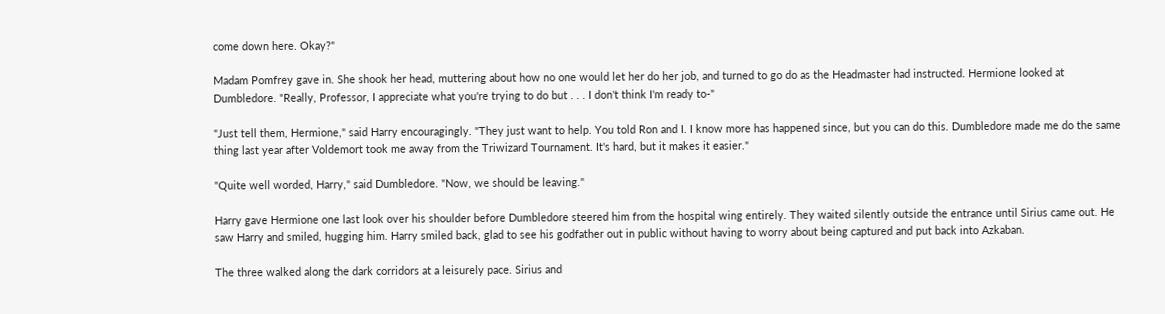come down here. Okay?"

Madam Pomfrey gave in. She shook her head, muttering about how no one would let her do her job, and turned to go do as the Headmaster had instructed. Hermione looked at Dumbledore. "Really, Professor, I appreciate what you're trying to do but . . . I don't think I'm ready to-"

"Just tell them, Hermione," said Harry encouragingly. "They just want to help. You told Ron and I. I know more has happened since, but you can do this. Dumbledore made me do the same thing last year after Voldemort took me away from the Triwizard Tournament. It's hard, but it makes it easier."

"Quite well worded, Harry," said Dumbledore. "Now, we should be leaving."

Harry gave Hermione one last look over his shoulder before Dumbledore steered him from the hospital wing entirely. They waited silently outside the entrance until Sirius came out. He saw Harry and smiled, hugging him. Harry smiled back, glad to see his godfather out in public without having to worry about being captured and put back into Azkaban.

The three walked along the dark corridors at a leisurely pace. Sirius and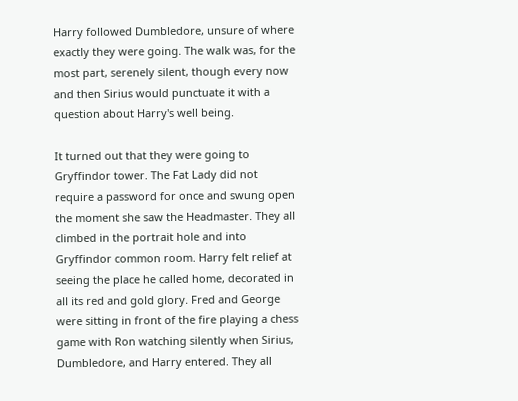Harry followed Dumbledore, unsure of where exactly they were going. The walk was, for the most part, serenely silent, though every now and then Sirius would punctuate it with a question about Harry's well being.

It turned out that they were going to Gryffindor tower. The Fat Lady did not require a password for once and swung open the moment she saw the Headmaster. They all climbed in the portrait hole and into Gryffindor common room. Harry felt relief at seeing the place he called home, decorated in all its red and gold glory. Fred and George were sitting in front of the fire playing a chess game with Ron watching silently when Sirius, Dumbledore, and Harry entered. They all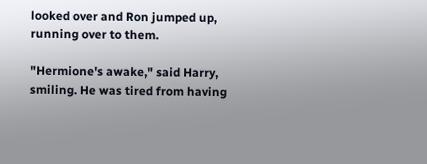looked over and Ron jumped up, running over to them.

"Hermione's awake," said Harry, smiling. He was tired from having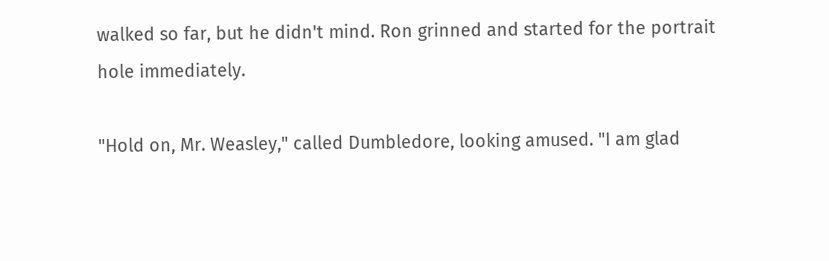walked so far, but he didn't mind. Ron grinned and started for the portrait hole immediately.

"Hold on, Mr. Weasley," called Dumbledore, looking amused. "I am glad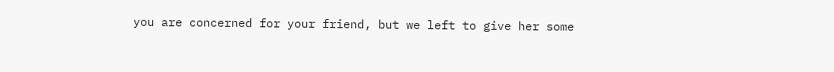you are concerned for your friend, but we left to give her some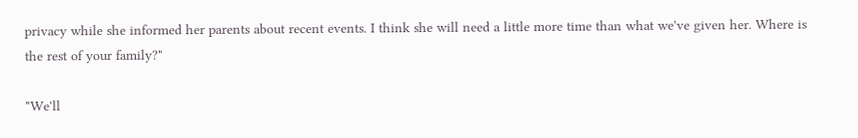privacy while she informed her parents about recent events. I think she will need a little more time than what we've given her. Where is the rest of your family?"

"We'll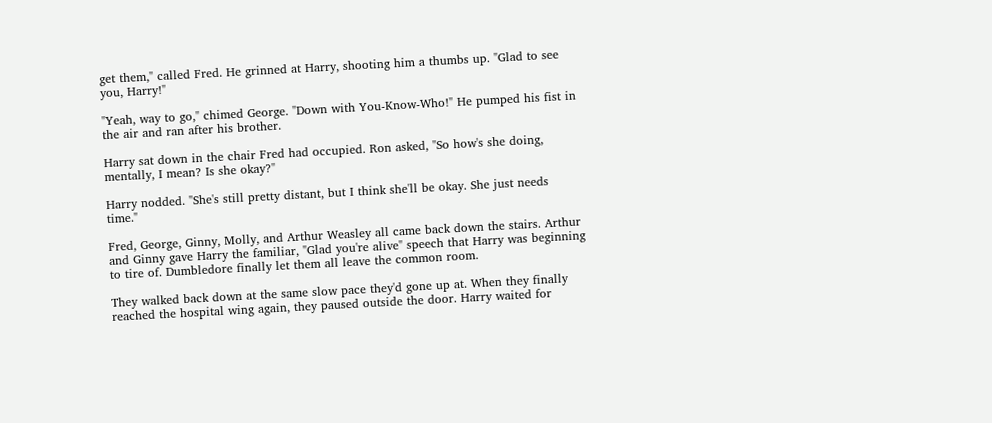get them," called Fred. He grinned at Harry, shooting him a thumbs up. "Glad to see you, Harry!"

"Yeah, way to go," chimed George. "Down with You-Know-Who!" He pumped his fist in the air and ran after his brother.

Harry sat down in the chair Fred had occupied. Ron asked, "So how's she doing, mentally, I mean? Is she okay?"

Harry nodded. "She's still pretty distant, but I think she'll be okay. She just needs time."

Fred, George, Ginny, Molly, and Arthur Weasley all came back down the stairs. Arthur and Ginny gave Harry the familiar, "Glad you're alive" speech that Harry was beginning to tire of. Dumbledore finally let them all leave the common room.

They walked back down at the same slow pace they'd gone up at. When they finally reached the hospital wing again, they paused outside the door. Harry waited for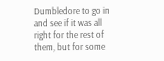Dumbledore to go in and see if it was all right for the rest of them, but for some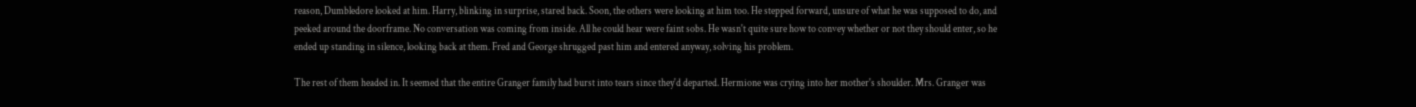reason, Dumbledore looked at him. Harry, blinking in surprise, stared back. Soon, the others were looking at him too. He stepped forward, unsure of what he was supposed to do, and peeked around the doorframe. No conversation was coming from inside. All he could hear were faint sobs. He wasn't quite sure how to convey whether or not they should enter, so he ended up standing in silence, looking back at them. Fred and George shrugged past him and entered anyway, solving his problem.

The rest of them headed in. It seemed that the entire Granger family had burst into tears since they'd departed. Hermione was crying into her mother's shoulder. Mrs. Granger was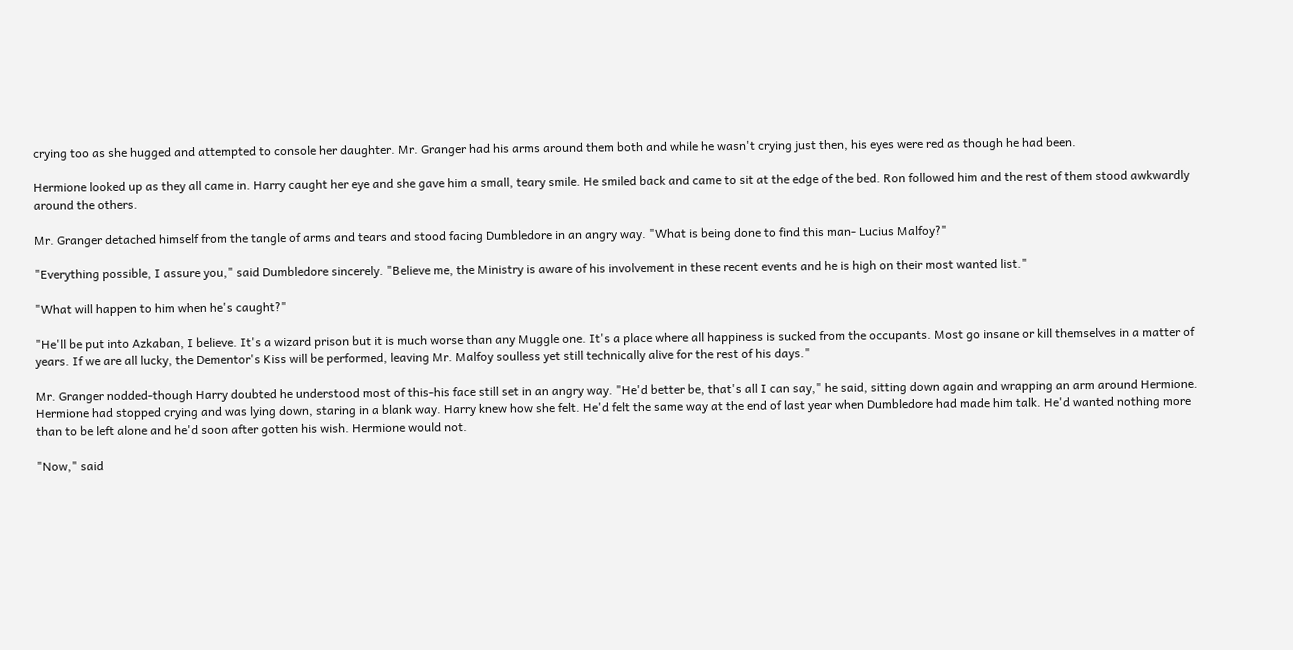crying too as she hugged and attempted to console her daughter. Mr. Granger had his arms around them both and while he wasn't crying just then, his eyes were red as though he had been.

Hermione looked up as they all came in. Harry caught her eye and she gave him a small, teary smile. He smiled back and came to sit at the edge of the bed. Ron followed him and the rest of them stood awkwardly around the others.

Mr. Granger detached himself from the tangle of arms and tears and stood facing Dumbledore in an angry way. "What is being done to find this man- Lucius Malfoy?"

"Everything possible, I assure you," said Dumbledore sincerely. "Believe me, the Ministry is aware of his involvement in these recent events and he is high on their most wanted list."

"What will happen to him when he's caught?"

"He'll be put into Azkaban, I believe. It's a wizard prison but it is much worse than any Muggle one. It's a place where all happiness is sucked from the occupants. Most go insane or kill themselves in a matter of years. If we are all lucky, the Dementor's Kiss will be performed, leaving Mr. Malfoy soulless yet still technically alive for the rest of his days."

Mr. Granger nodded-though Harry doubted he understood most of this-his face still set in an angry way. "He'd better be, that's all I can say," he said, sitting down again and wrapping an arm around Hermione. Hermione had stopped crying and was lying down, staring in a blank way. Harry knew how she felt. He'd felt the same way at the end of last year when Dumbledore had made him talk. He'd wanted nothing more than to be left alone and he'd soon after gotten his wish. Hermione would not.

"Now," said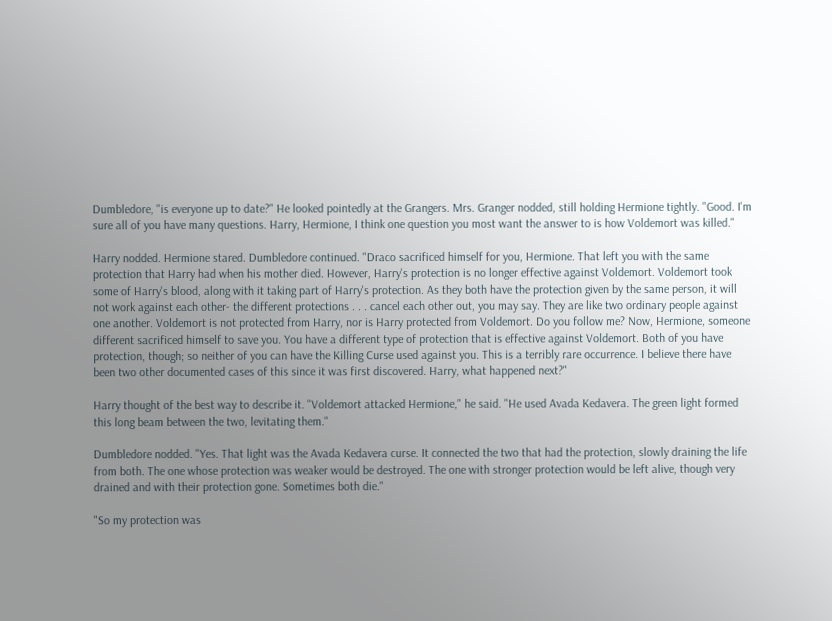Dumbledore, "is everyone up to date?" He looked pointedly at the Grangers. Mrs. Granger nodded, still holding Hermione tightly. "Good. I'm sure all of you have many questions. Harry, Hermione, I think one question you most want the answer to is how Voldemort was killed."

Harry nodded. Hermione stared. Dumbledore continued. "Draco sacrificed himself for you, Hermione. That left you with the same protection that Harry had when his mother died. However, Harry's protection is no longer effective against Voldemort. Voldemort took some of Harry's blood, along with it taking part of Harry's protection. As they both have the protection given by the same person, it will not work against each other- the different protections . . . cancel each other out, you may say. They are like two ordinary people against one another. Voldemort is not protected from Harry, nor is Harry protected from Voldemort. Do you follow me? Now, Hermione, someone different sacrificed himself to save you. You have a different type of protection that is effective against Voldemort. Both of you have protection, though; so neither of you can have the Killing Curse used against you. This is a terribly rare occurrence. I believe there have been two other documented cases of this since it was first discovered. Harry, what happened next?"

Harry thought of the best way to describe it. "Voldemort attacked Hermione," he said. "He used Avada Kedavera. The green light formed this long beam between the two, levitating them."

Dumbledore nodded. "Yes. That light was the Avada Kedavera curse. It connected the two that had the protection, slowly draining the life from both. The one whose protection was weaker would be destroyed. The one with stronger protection would be left alive, though very drained and with their protection gone. Sometimes both die."

"So my protection was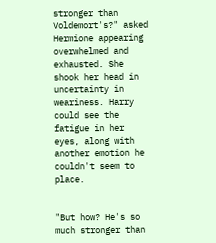stronger than Voldemort's?" asked Hermione appearing overwhelmed and exhausted. She shook her head in uncertainty in weariness. Harry could see the fatigue in her eyes, along with another emotion he couldn't seem to place.


"But how? He's so much stronger than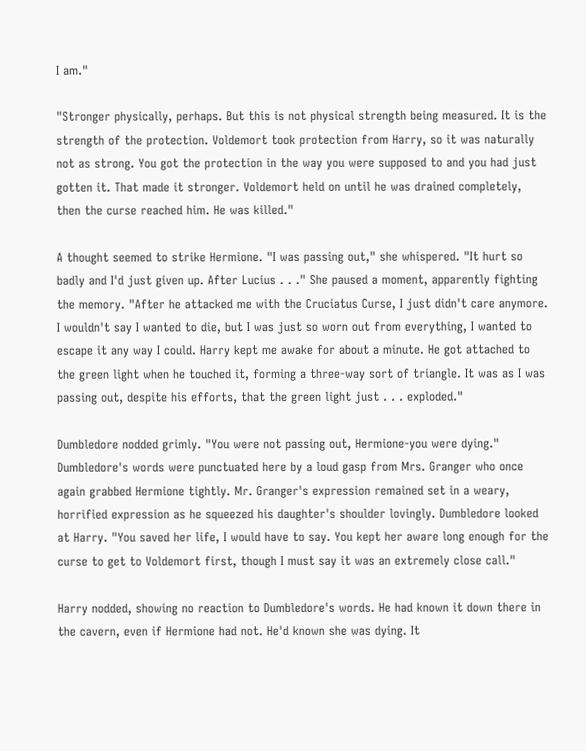I am."

"Stronger physically, perhaps. But this is not physical strength being measured. It is the strength of the protection. Voldemort took protection from Harry, so it was naturally not as strong. You got the protection in the way you were supposed to and you had just gotten it. That made it stronger. Voldemort held on until he was drained completely, then the curse reached him. He was killed."

A thought seemed to strike Hermione. "I was passing out," she whispered. "It hurt so badly and I'd just given up. After Lucius . . ." She paused a moment, apparently fighting the memory. "After he attacked me with the Cruciatus Curse, I just didn't care anymore. I wouldn't say I wanted to die, but I was just so worn out from everything, I wanted to escape it any way I could. Harry kept me awake for about a minute. He got attached to the green light when he touched it, forming a three-way sort of triangle. It was as I was passing out, despite his efforts, that the green light just . . . exploded."

Dumbledore nodded grimly. "You were not passing out, Hermione-you were dying." Dumbledore's words were punctuated here by a loud gasp from Mrs. Granger who once again grabbed Hermione tightly. Mr. Granger's expression remained set in a weary, horrified expression as he squeezed his daughter's shoulder lovingly. Dumbledore looked at Harry. "You saved her life, I would have to say. You kept her aware long enough for the curse to get to Voldemort first, though I must say it was an extremely close call."

Harry nodded, showing no reaction to Dumbledore's words. He had known it down there in the cavern, even if Hermione had not. He'd known she was dying. It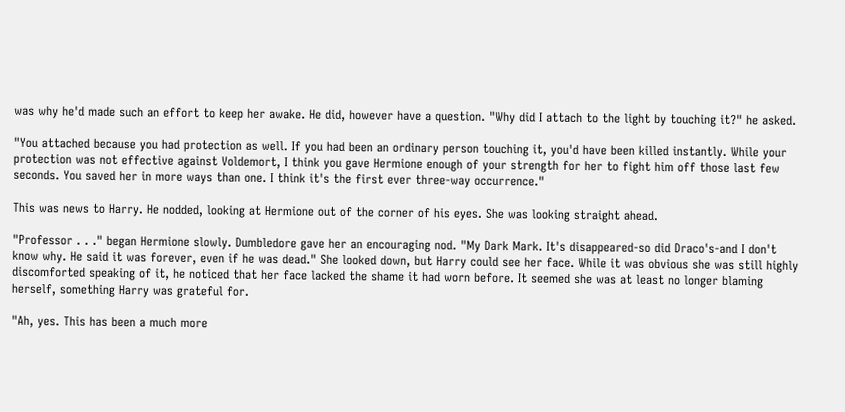was why he'd made such an effort to keep her awake. He did, however have a question. "Why did I attach to the light by touching it?" he asked.

"You attached because you had protection as well. If you had been an ordinary person touching it, you'd have been killed instantly. While your protection was not effective against Voldemort, I think you gave Hermione enough of your strength for her to fight him off those last few seconds. You saved her in more ways than one. I think it's the first ever three-way occurrence."

This was news to Harry. He nodded, looking at Hermione out of the corner of his eyes. She was looking straight ahead.

"Professor . . ." began Hermione slowly. Dumbledore gave her an encouraging nod. "My Dark Mark. It's disappeared-so did Draco's-and I don't know why. He said it was forever, even if he was dead." She looked down, but Harry could see her face. While it was obvious she was still highly discomforted speaking of it, he noticed that her face lacked the shame it had worn before. It seemed she was at least no longer blaming herself, something Harry was grateful for.

"Ah, yes. This has been a much more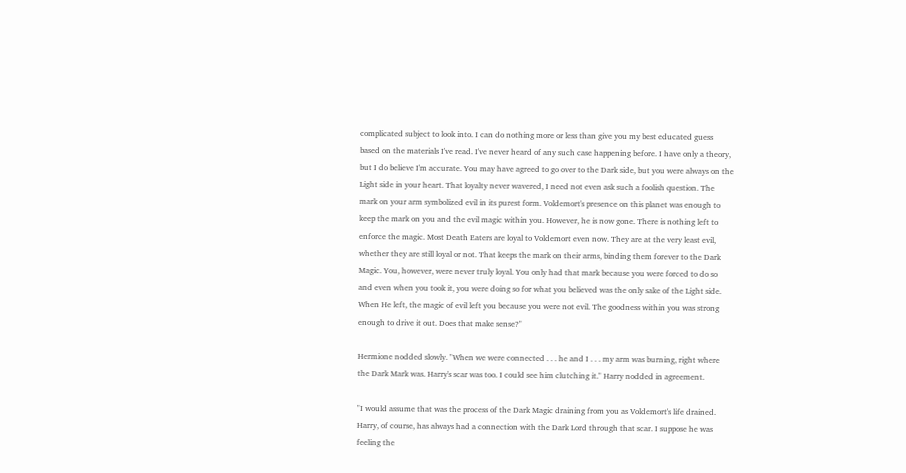complicated subject to look into. I can do nothing more or less than give you my best educated guess based on the materials I've read. I've never heard of any such case happening before. I have only a theory, but I do believe I'm accurate. You may have agreed to go over to the Dark side, but you were always on the Light side in your heart. That loyalty never wavered, I need not even ask such a foolish question. The mark on your arm symbolized evil in its purest form. Voldemort's presence on this planet was enough to keep the mark on you and the evil magic within you. However, he is now gone. There is nothing left to enforce the magic. Most Death Eaters are loyal to Voldemort even now. They are at the very least evil, whether they are still loyal or not. That keeps the mark on their arms, binding them forever to the Dark Magic. You, however, were never truly loyal. You only had that mark because you were forced to do so and even when you took it, you were doing so for what you believed was the only sake of the Light side. When He left, the magic of evil left you because you were not evil. The goodness within you was strong enough to drive it out. Does that make sense?"

Hermione nodded slowly. "When we were connected . . . he and I . . . my arm was burning, right where the Dark Mark was. Harry's scar was too. I could see him clutching it." Harry nodded in agreement.

"I would assume that was the process of the Dark Magic draining from you as Voldemort's life drained. Harry, of course, has always had a connection with the Dark Lord through that scar. I suppose he was feeling the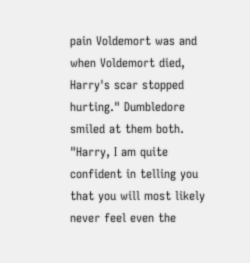pain Voldemort was and when Voldemort died, Harry's scar stopped hurting." Dumbledore smiled at them both. "Harry, I am quite confident in telling you that you will most likely never feel even the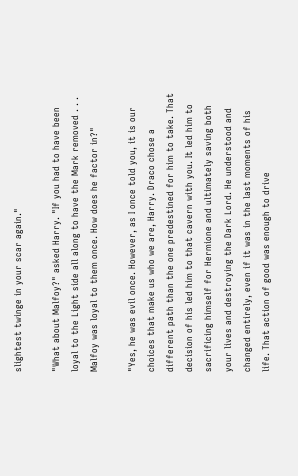slightest twinge in your scar again."

"What about Malfoy?" asked Harry. "If you had to have been loyal to the Light side all along to have the Mark removed . . . Malfoy was loyal to them once. How does he factor in?"

"Yes, he was evil once. However, as I once told you, it is our choices that make us who we are, Harry. Draco chose a different path than the one predestined for him to take. That decision of his led him to that cavern with you. It led him to sacrificing himself for Hermione and ultimately saving both your lives and destroying the Dark Lord. He understood and changed entirely, even if it was in the last moments of his life. That action of good was enough to drive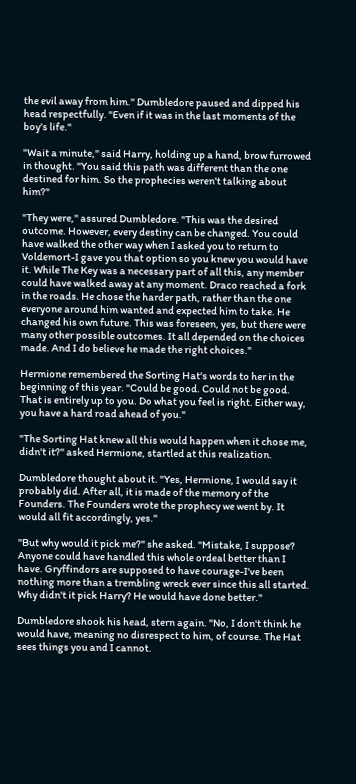the evil away from him." Dumbledore paused and dipped his head respectfully. "Even if it was in the last moments of the boy's life."

"Wait a minute," said Harry, holding up a hand, brow furrowed in thought. "You said this path was different than the one destined for him. So the prophecies weren't talking about him?"

"They were," assured Dumbledore. "This was the desired outcome. However, every destiny can be changed. You could have walked the other way when I asked you to return to Voldemort-I gave you that option so you knew you would have it. While The Key was a necessary part of all this, any member could have walked away at any moment. Draco reached a fork in the roads. He chose the harder path, rather than the one everyone around him wanted and expected him to take. He changed his own future. This was foreseen, yes, but there were many other possible outcomes. It all depended on the choices made. And I do believe he made the right choices."

Hermione remembered the Sorting Hat's words to her in the beginning of this year. "Could be good. Could not be good. That is entirely up to you. Do what you feel is right. Either way, you have a hard road ahead of you."

"The Sorting Hat knew all this would happen when it chose me, didn't it?" asked Hermione, startled at this realization.

Dumbledore thought about it. "Yes, Hermione, I would say it probably did. After all, it is made of the memory of the Founders. The Founders wrote the prophecy we went by. It would all fit accordingly, yes."

"But why would it pick me?" she asked. "Mistake, I suppose? Anyone could have handled this whole ordeal better than I have. Gryffindors are supposed to have courage-I've been nothing more than a trembling wreck ever since this all started. Why didn't it pick Harry? He would have done better."

Dumbledore shook his head, stern again. "No, I don't think he would have, meaning no disrespect to him, of course. The Hat sees things you and I cannot.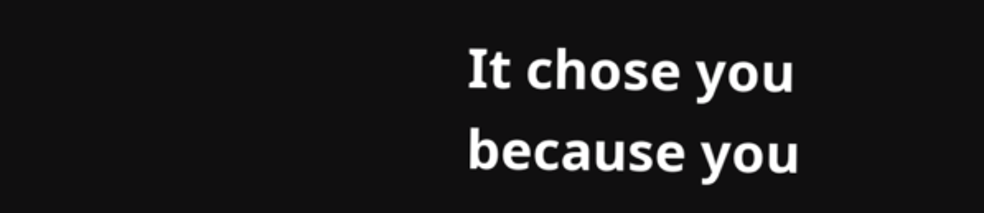It chose you because you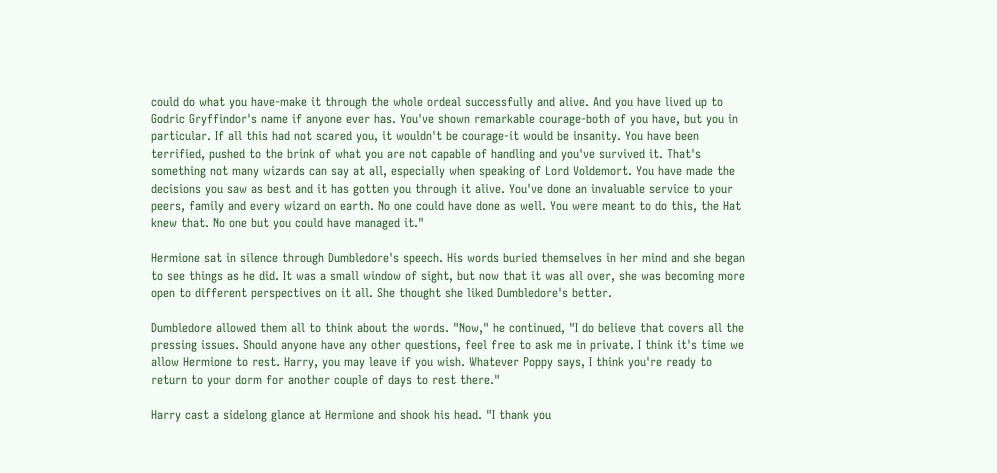could do what you have-make it through the whole ordeal successfully and alive. And you have lived up to Godric Gryffindor's name if anyone ever has. You've shown remarkable courage-both of you have, but you in particular. If all this had not scared you, it wouldn't be courage-it would be insanity. You have been terrified, pushed to the brink of what you are not capable of handling and you've survived it. That's something not many wizards can say at all, especially when speaking of Lord Voldemort. You have made the decisions you saw as best and it has gotten you through it alive. You've done an invaluable service to your peers, family and every wizard on earth. No one could have done as well. You were meant to do this, the Hat knew that. No one but you could have managed it."

Hermione sat in silence through Dumbledore's speech. His words buried themselves in her mind and she began to see things as he did. It was a small window of sight, but now that it was all over, she was becoming more open to different perspectives on it all. She thought she liked Dumbledore's better.

Dumbledore allowed them all to think about the words. "Now," he continued, "I do believe that covers all the pressing issues. Should anyone have any other questions, feel free to ask me in private. I think it's time we allow Hermione to rest. Harry, you may leave if you wish. Whatever Poppy says, I think you're ready to return to your dorm for another couple of days to rest there."

Harry cast a sidelong glance at Hermione and shook his head. "I thank you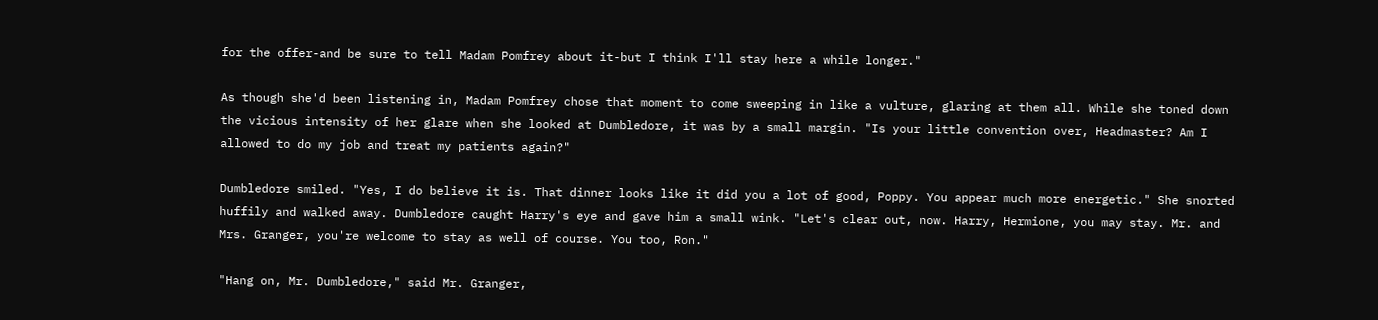for the offer-and be sure to tell Madam Pomfrey about it-but I think I'll stay here a while longer."

As though she'd been listening in, Madam Pomfrey chose that moment to come sweeping in like a vulture, glaring at them all. While she toned down the vicious intensity of her glare when she looked at Dumbledore, it was by a small margin. "Is your little convention over, Headmaster? Am I allowed to do my job and treat my patients again?"

Dumbledore smiled. "Yes, I do believe it is. That dinner looks like it did you a lot of good, Poppy. You appear much more energetic." She snorted huffily and walked away. Dumbledore caught Harry's eye and gave him a small wink. "Let's clear out, now. Harry, Hermione, you may stay. Mr. and Mrs. Granger, you're welcome to stay as well of course. You too, Ron."

"Hang on, Mr. Dumbledore," said Mr. Granger,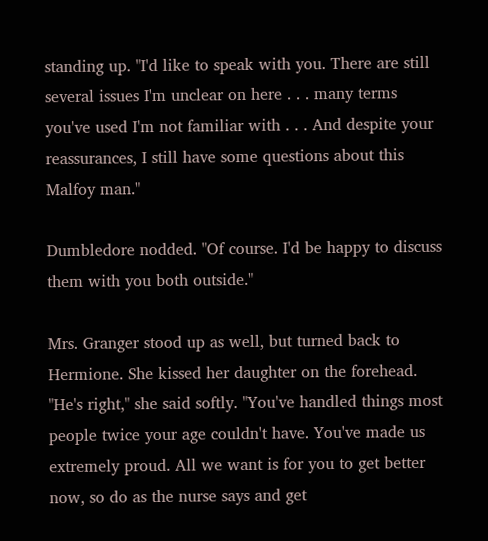standing up. "I'd like to speak with you. There are still several issues I'm unclear on here . . . many terms you've used I'm not familiar with . . . And despite your reassurances, I still have some questions about this Malfoy man."

Dumbledore nodded. "Of course. I'd be happy to discuss them with you both outside."

Mrs. Granger stood up as well, but turned back to Hermione. She kissed her daughter on the forehead. "He's right," she said softly. "You've handled things most people twice your age couldn't have. You've made us extremely proud. All we want is for you to get better now, so do as the nurse says and get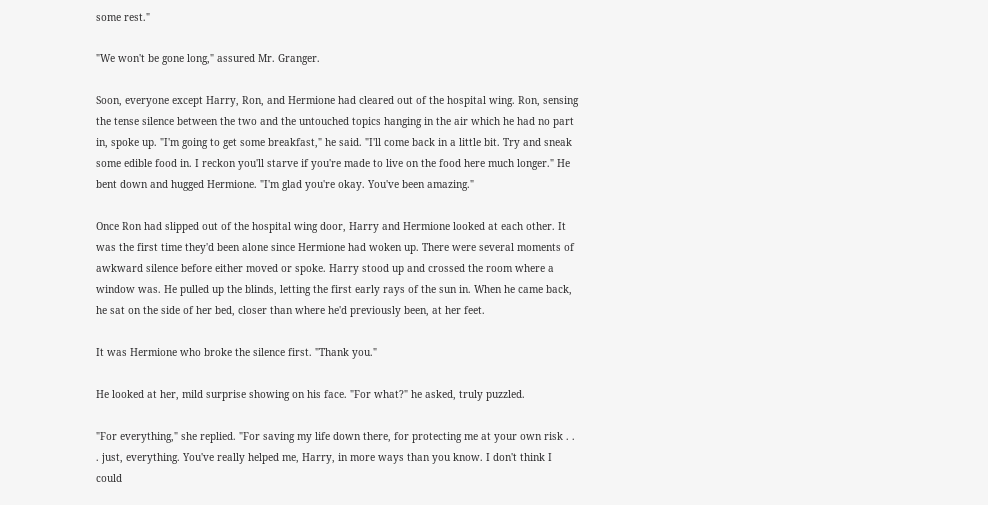some rest."

"We won't be gone long," assured Mr. Granger.

Soon, everyone except Harry, Ron, and Hermione had cleared out of the hospital wing. Ron, sensing the tense silence between the two and the untouched topics hanging in the air which he had no part in, spoke up. "I'm going to get some breakfast," he said. "I'll come back in a little bit. Try and sneak some edible food in. I reckon you'll starve if you're made to live on the food here much longer." He bent down and hugged Hermione. "I'm glad you're okay. You've been amazing."

Once Ron had slipped out of the hospital wing door, Harry and Hermione looked at each other. It was the first time they'd been alone since Hermione had woken up. There were several moments of awkward silence before either moved or spoke. Harry stood up and crossed the room where a window was. He pulled up the blinds, letting the first early rays of the sun in. When he came back, he sat on the side of her bed, closer than where he'd previously been, at her feet.

It was Hermione who broke the silence first. "Thank you."

He looked at her, mild surprise showing on his face. "For what?" he asked, truly puzzled.

"For everything," she replied. "For saving my life down there, for protecting me at your own risk . . . just, everything. You've really helped me, Harry, in more ways than you know. I don't think I could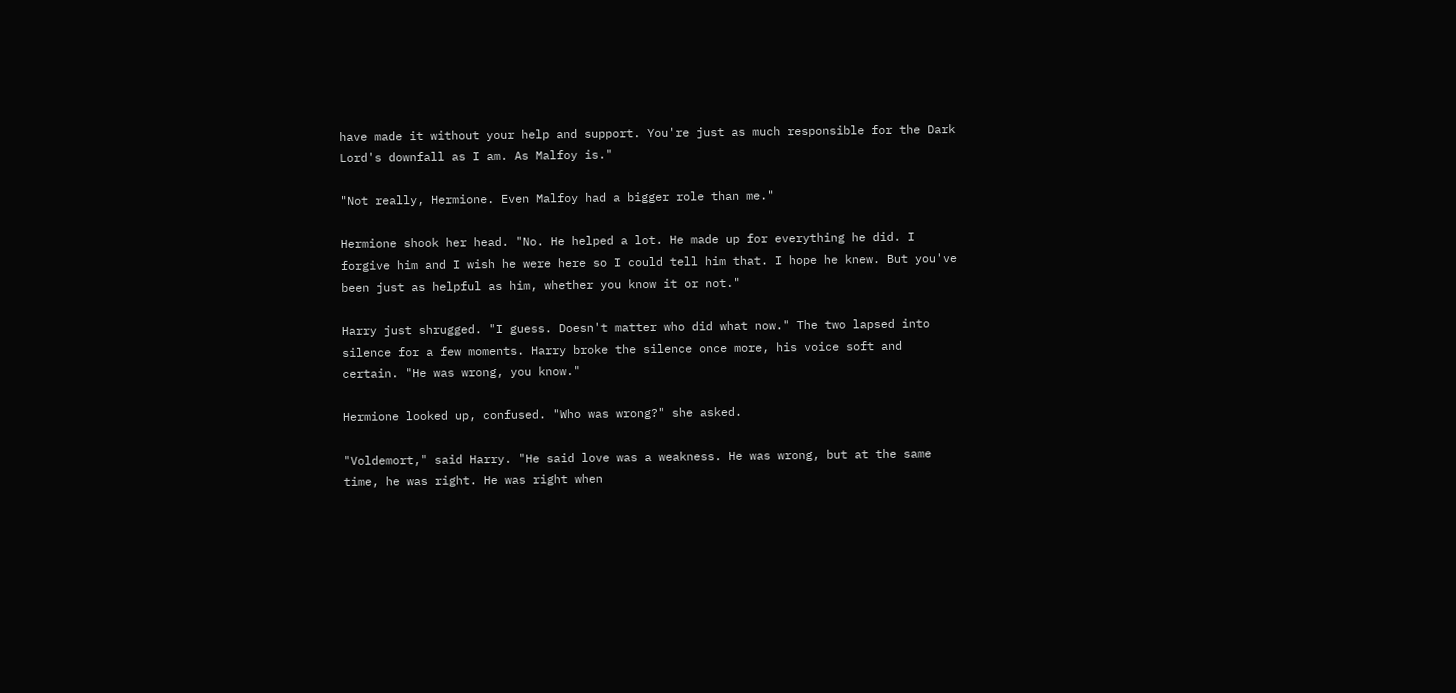have made it without your help and support. You're just as much responsible for the Dark Lord's downfall as I am. As Malfoy is."

"Not really, Hermione. Even Malfoy had a bigger role than me."

Hermione shook her head. "No. He helped a lot. He made up for everything he did. I forgive him and I wish he were here so I could tell him that. I hope he knew. But you've been just as helpful as him, whether you know it or not."

Harry just shrugged. "I guess. Doesn't matter who did what now." The two lapsed into silence for a few moments. Harry broke the silence once more, his voice soft and certain. "He was wrong, you know."

Hermione looked up, confused. "Who was wrong?" she asked.

"Voldemort," said Harry. "He said love was a weakness. He was wrong, but at the same time, he was right. He was right when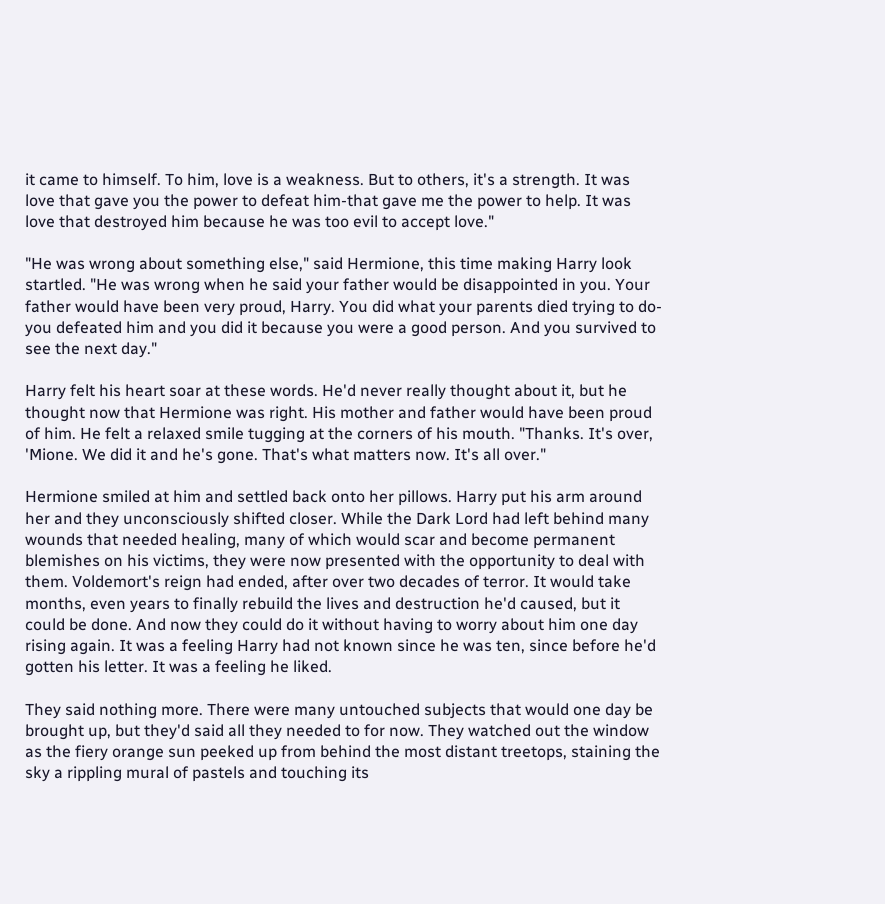it came to himself. To him, love is a weakness. But to others, it's a strength. It was love that gave you the power to defeat him-that gave me the power to help. It was love that destroyed him because he was too evil to accept love."

"He was wrong about something else," said Hermione, this time making Harry look startled. "He was wrong when he said your father would be disappointed in you. Your father would have been very proud, Harry. You did what your parents died trying to do-you defeated him and you did it because you were a good person. And you survived to see the next day."

Harry felt his heart soar at these words. He'd never really thought about it, but he thought now that Hermione was right. His mother and father would have been proud of him. He felt a relaxed smile tugging at the corners of his mouth. "Thanks. It's over, 'Mione. We did it and he's gone. That's what matters now. It's all over."

Hermione smiled at him and settled back onto her pillows. Harry put his arm around her and they unconsciously shifted closer. While the Dark Lord had left behind many wounds that needed healing, many of which would scar and become permanent blemishes on his victims, they were now presented with the opportunity to deal with them. Voldemort's reign had ended, after over two decades of terror. It would take months, even years to finally rebuild the lives and destruction he'd caused, but it could be done. And now they could do it without having to worry about him one day rising again. It was a feeling Harry had not known since he was ten, since before he'd gotten his letter. It was a feeling he liked.

They said nothing more. There were many untouched subjects that would one day be brought up, but they'd said all they needed to for now. They watched out the window as the fiery orange sun peeked up from behind the most distant treetops, staining the sky a rippling mural of pastels and touching its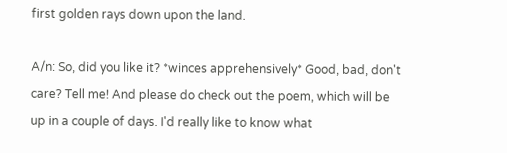first golden rays down upon the land.

A/n: So, did you like it? *winces apprehensively* Good, bad, don't care? Tell me! And please do check out the poem, which will be up in a couple of days. I'd really like to know what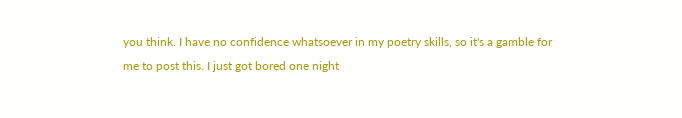you think. I have no confidence whatsoever in my poetry skills, so it's a gamble for me to post this. I just got bored one night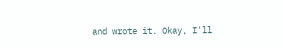and wrote it. Okay, I'll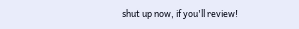shut up now, if you'll review!